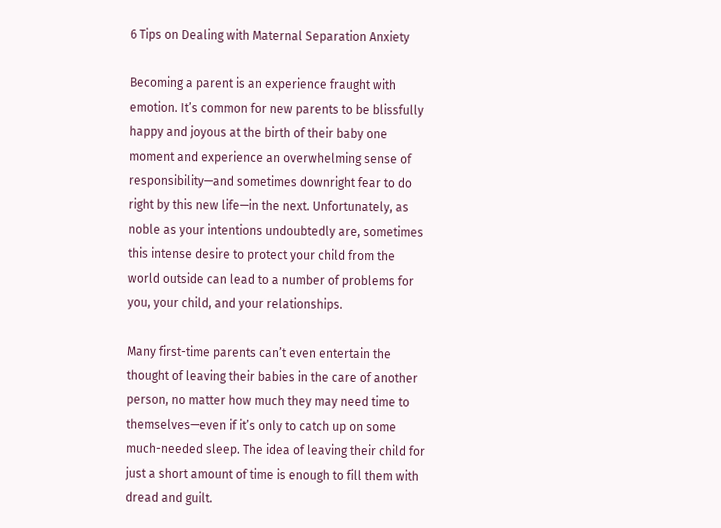6 Tips on Dealing with Maternal Separation Anxiety

Becoming a parent is an experience fraught with emotion. It’s common for new parents to be blissfully happy and joyous at the birth of their baby one moment and experience an overwhelming sense of responsibility—and sometimes downright fear to do right by this new life—in the next. Unfortunately, as noble as your intentions undoubtedly are, sometimes this intense desire to protect your child from the world outside can lead to a number of problems for you, your child, and your relationships.

Many first-time parents can’t even entertain the thought of leaving their babies in the care of another person, no matter how much they may need time to themselves—even if it’s only to catch up on some much-needed sleep. The idea of leaving their child for just a short amount of time is enough to fill them with dread and guilt.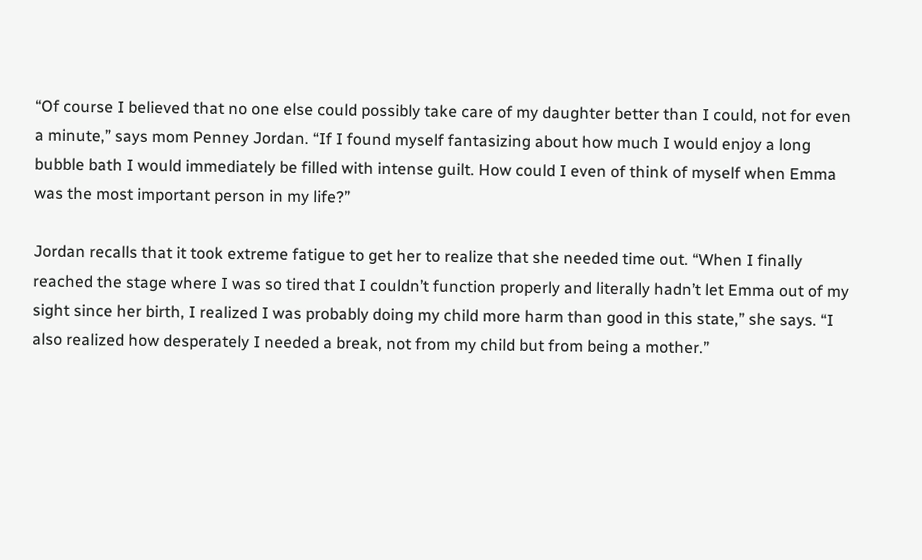“Of course I believed that no one else could possibly take care of my daughter better than I could, not for even a minute,” says mom Penney Jordan. “If I found myself fantasizing about how much I would enjoy a long bubble bath I would immediately be filled with intense guilt. How could I even of think of myself when Emma was the most important person in my life?”

Jordan recalls that it took extreme fatigue to get her to realize that she needed time out. “When I finally reached the stage where I was so tired that I couldn’t function properly and literally hadn’t let Emma out of my sight since her birth, I realized I was probably doing my child more harm than good in this state,” she says. “I also realized how desperately I needed a break, not from my child but from being a mother.”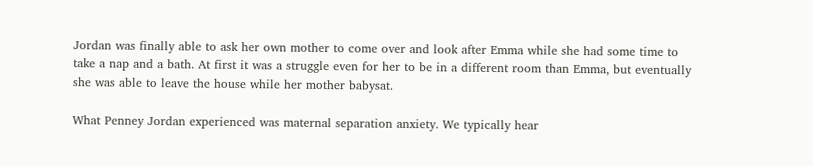Jordan was finally able to ask her own mother to come over and look after Emma while she had some time to take a nap and a bath. At first it was a struggle even for her to be in a different room than Emma, but eventually she was able to leave the house while her mother babysat.

What Penney Jordan experienced was maternal separation anxiety. We typically hear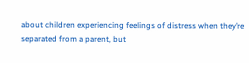about children experiencing feelings of distress when they’re separated from a parent, but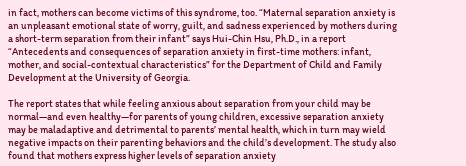in fact, mothers can become victims of this syndrome, too. “Maternal separation anxiety is an unpleasant emotional state of worry, guilt, and sadness experienced by mothers during a short-term separation from their infant” says Hui-Chin Hsu, Ph.D., in a report “Antecedents and consequences of separation anxiety in first-time mothers: infant, mother, and social-contextual characteristics” for the Department of Child and Family Development at the University of Georgia.

The report states that while feeling anxious about separation from your child may be normal—and even healthy—for parents of young children, excessive separation anxiety may be maladaptive and detrimental to parents’ mental health, which in turn may wield negative impacts on their parenting behaviors and the child’s development. The study also found that mothers express higher levels of separation anxiety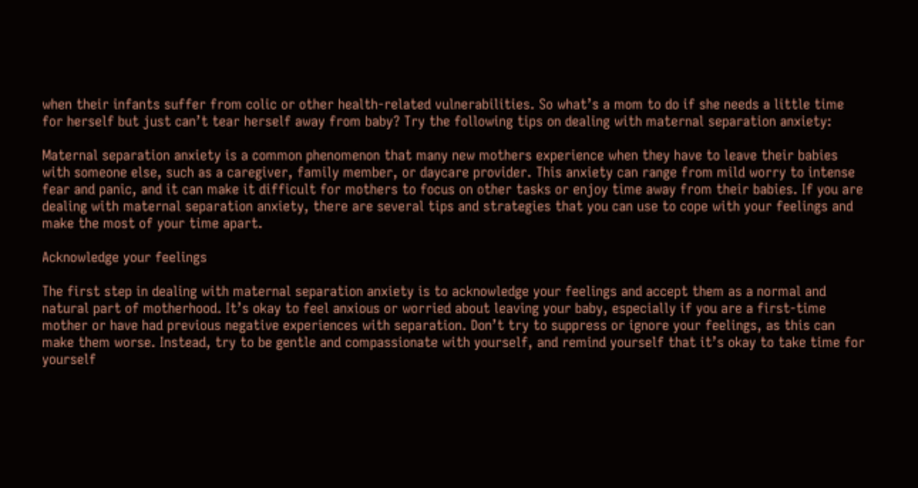when their infants suffer from colic or other health-related vulnerabilities. So what’s a mom to do if she needs a little time for herself but just can’t tear herself away from baby? Try the following tips on dealing with maternal separation anxiety:

Maternal separation anxiety is a common phenomenon that many new mothers experience when they have to leave their babies with someone else, such as a caregiver, family member, or daycare provider. This anxiety can range from mild worry to intense fear and panic, and it can make it difficult for mothers to focus on other tasks or enjoy time away from their babies. If you are dealing with maternal separation anxiety, there are several tips and strategies that you can use to cope with your feelings and make the most of your time apart.

Acknowledge your feelings

The first step in dealing with maternal separation anxiety is to acknowledge your feelings and accept them as a normal and natural part of motherhood. It’s okay to feel anxious or worried about leaving your baby, especially if you are a first-time mother or have had previous negative experiences with separation. Don’t try to suppress or ignore your feelings, as this can make them worse. Instead, try to be gentle and compassionate with yourself, and remind yourself that it’s okay to take time for yourself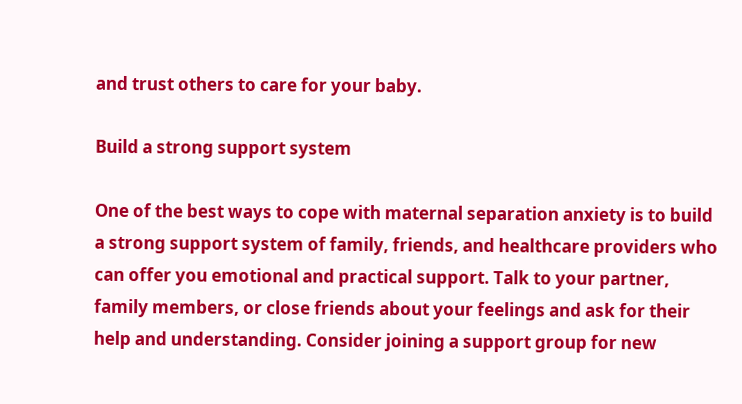and trust others to care for your baby.

Build a strong support system

One of the best ways to cope with maternal separation anxiety is to build a strong support system of family, friends, and healthcare providers who can offer you emotional and practical support. Talk to your partner, family members, or close friends about your feelings and ask for their help and understanding. Consider joining a support group for new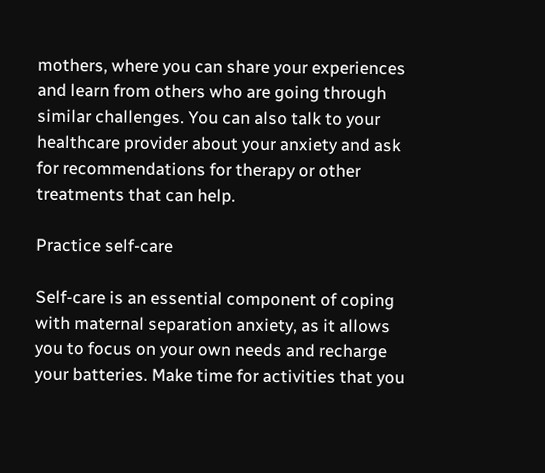mothers, where you can share your experiences and learn from others who are going through similar challenges. You can also talk to your healthcare provider about your anxiety and ask for recommendations for therapy or other treatments that can help.

Practice self-care

Self-care is an essential component of coping with maternal separation anxiety, as it allows you to focus on your own needs and recharge your batteries. Make time for activities that you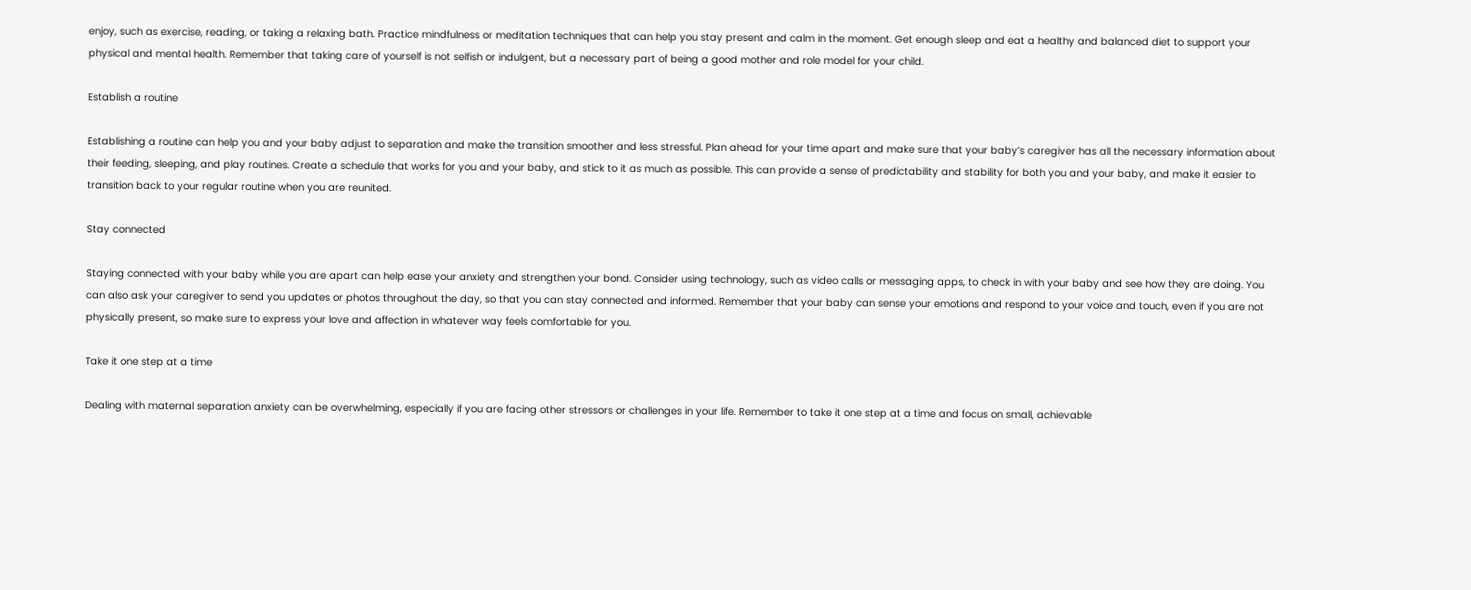enjoy, such as exercise, reading, or taking a relaxing bath. Practice mindfulness or meditation techniques that can help you stay present and calm in the moment. Get enough sleep and eat a healthy and balanced diet to support your physical and mental health. Remember that taking care of yourself is not selfish or indulgent, but a necessary part of being a good mother and role model for your child.

Establish a routine

Establishing a routine can help you and your baby adjust to separation and make the transition smoother and less stressful. Plan ahead for your time apart and make sure that your baby’s caregiver has all the necessary information about their feeding, sleeping, and play routines. Create a schedule that works for you and your baby, and stick to it as much as possible. This can provide a sense of predictability and stability for both you and your baby, and make it easier to transition back to your regular routine when you are reunited.

Stay connected

Staying connected with your baby while you are apart can help ease your anxiety and strengthen your bond. Consider using technology, such as video calls or messaging apps, to check in with your baby and see how they are doing. You can also ask your caregiver to send you updates or photos throughout the day, so that you can stay connected and informed. Remember that your baby can sense your emotions and respond to your voice and touch, even if you are not physically present, so make sure to express your love and affection in whatever way feels comfortable for you.

Take it one step at a time

Dealing with maternal separation anxiety can be overwhelming, especially if you are facing other stressors or challenges in your life. Remember to take it one step at a time and focus on small, achievable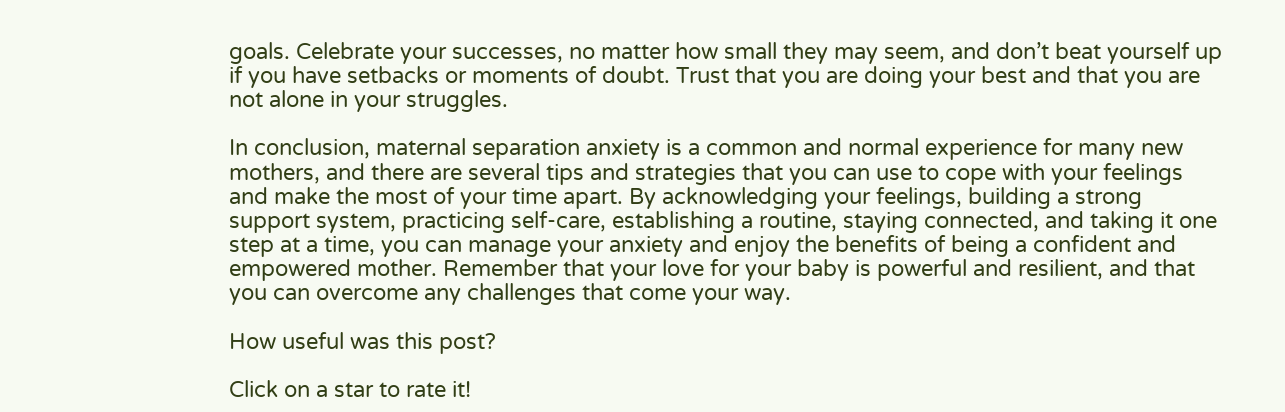goals. Celebrate your successes, no matter how small they may seem, and don’t beat yourself up if you have setbacks or moments of doubt. Trust that you are doing your best and that you are not alone in your struggles.

In conclusion, maternal separation anxiety is a common and normal experience for many new mothers, and there are several tips and strategies that you can use to cope with your feelings and make the most of your time apart. By acknowledging your feelings, building a strong support system, practicing self-care, establishing a routine, staying connected, and taking it one step at a time, you can manage your anxiety and enjoy the benefits of being a confident and empowered mother. Remember that your love for your baby is powerful and resilient, and that you can overcome any challenges that come your way.

How useful was this post?

Click on a star to rate it!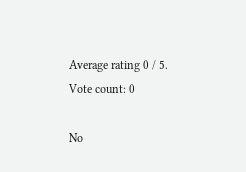Average rating 0 / 5. Vote count: 0

No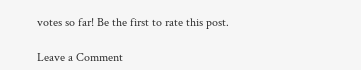votes so far! Be the first to rate this post.

Leave a Comment